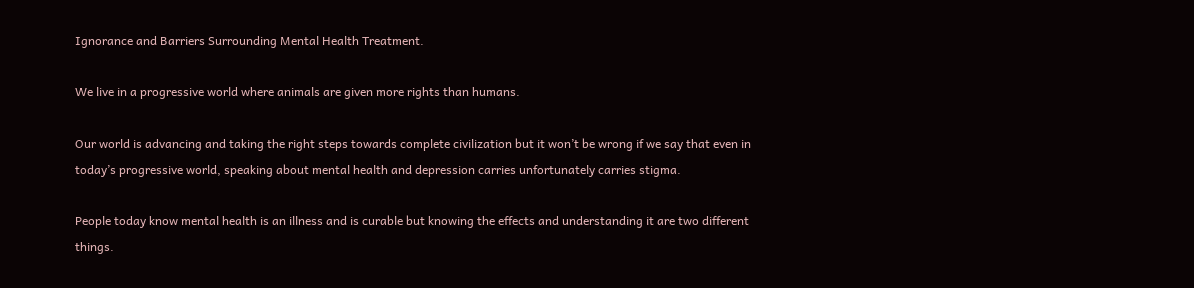Ignorance and Barriers Surrounding Mental Health Treatment.

We live in a progressive world where animals are given more rights than humans.

Our world is advancing and taking the right steps towards complete civilization but it won’t be wrong if we say that even in today’s progressive world, speaking about mental health and depression carries unfortunately carries stigma.

People today know mental health is an illness and is curable but knowing the effects and understanding it are two different things.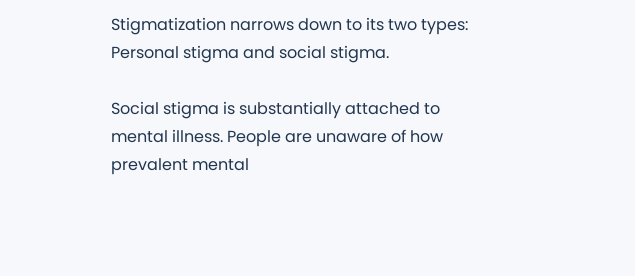Stigmatization narrows down to its two types: Personal stigma and social stigma.

Social stigma is substantially attached to mental illness. People are unaware of how prevalent mental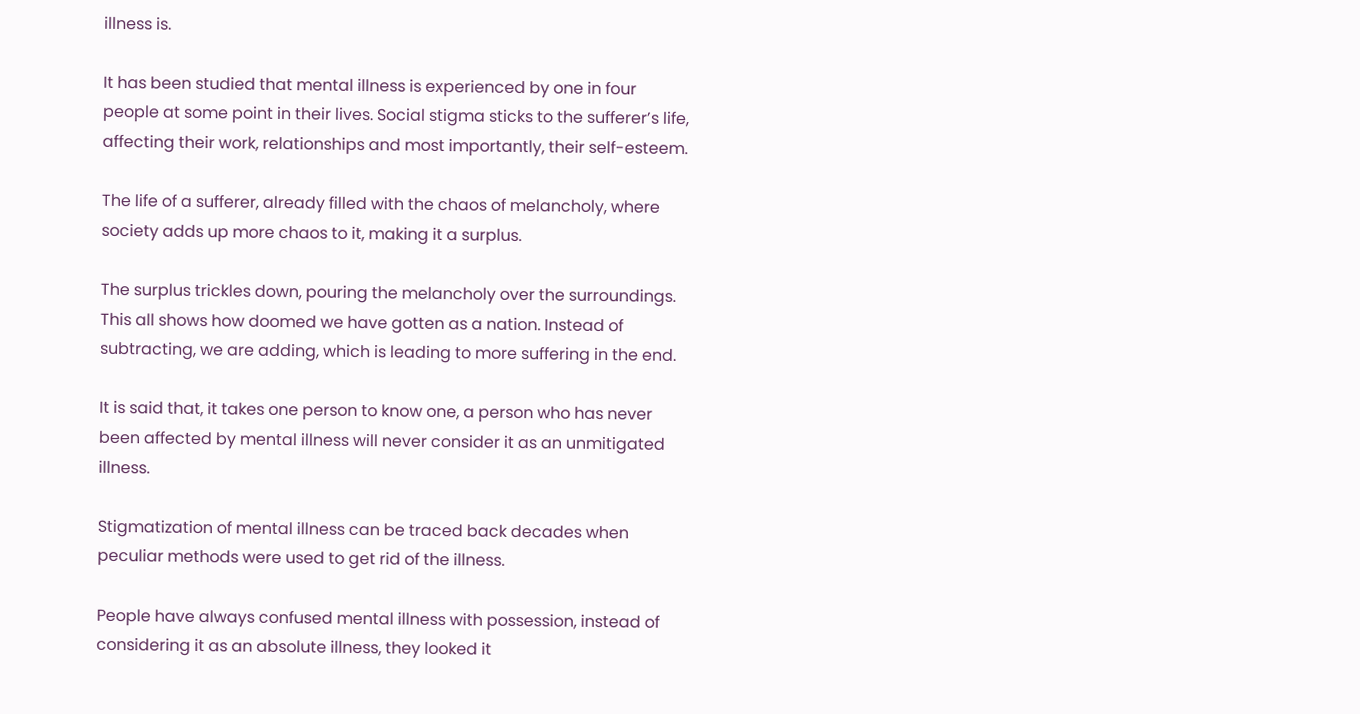illness is.

It has been studied that mental illness is experienced by one in four people at some point in their lives. Social stigma sticks to the sufferer’s life, affecting their work, relationships and most importantly, their self-esteem.

The life of a sufferer, already filled with the chaos of melancholy, where society adds up more chaos to it, making it a surplus.

The surplus trickles down, pouring the melancholy over the surroundings. This all shows how doomed we have gotten as a nation. Instead of subtracting, we are adding, which is leading to more suffering in the end.

It is said that, it takes one person to know one, a person who has never been affected by mental illness will never consider it as an unmitigated illness.

Stigmatization of mental illness can be traced back decades when peculiar methods were used to get rid of the illness.

People have always confused mental illness with possession, instead of considering it as an absolute illness, they looked it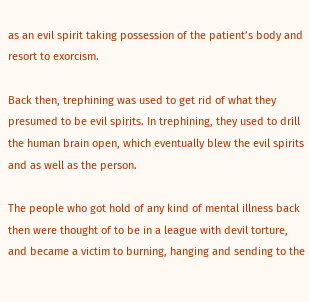as an evil spirit taking possession of the patient’s body and resort to exorcism.

Back then, trephining was used to get rid of what they presumed to be evil spirits. In trephining, they used to drill the human brain open, which eventually blew the evil spirits and as well as the person.

The people who got hold of any kind of mental illness back then were thought of to be in a league with devil torture, and became a victim to burning, hanging and sending to the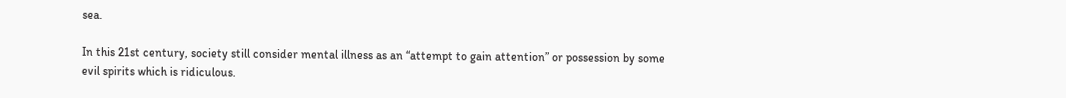sea.

In this 21st century, society still consider mental illness as an “attempt to gain attention” or possession by some evil spirits which is ridiculous.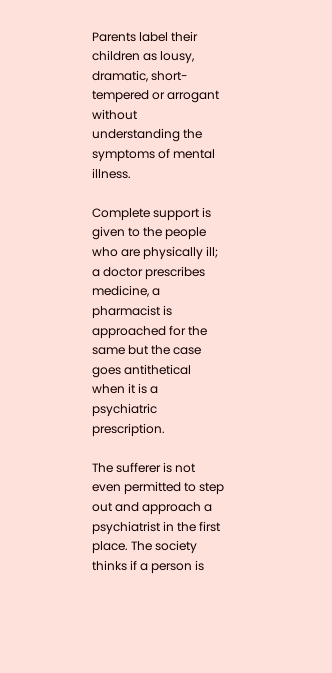Parents label their children as lousy, dramatic, short-tempered or arrogant without understanding the symptoms of mental illness.

Complete support is given to the people who are physically ill; a doctor prescribes medicine, a pharmacist is approached for the same but the case goes antithetical when it is a psychiatric prescription.

The sufferer is not even permitted to step out and approach a psychiatrist in the first place. The society thinks if a person is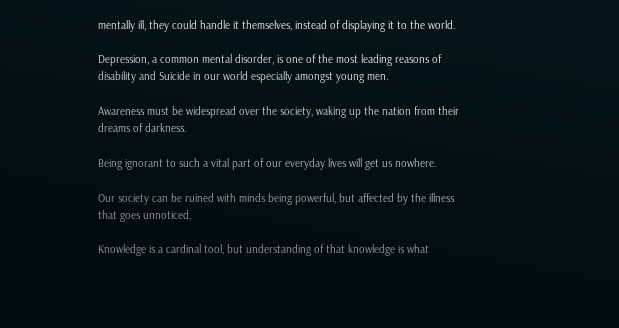mentally ill, they could handle it themselves, instead of displaying it to the world.

Depression, a common mental disorder, is one of the most leading reasons of disability and Suicide in our world especially amongst young men.

Awareness must be widespread over the society, waking up the nation from their dreams of darkness.

Being ignorant to such a vital part of our everyday lives will get us nowhere.

Our society can be ruined with minds being powerful, but affected by the illness that goes unnoticed.

Knowledge is a cardinal tool, but understanding of that knowledge is what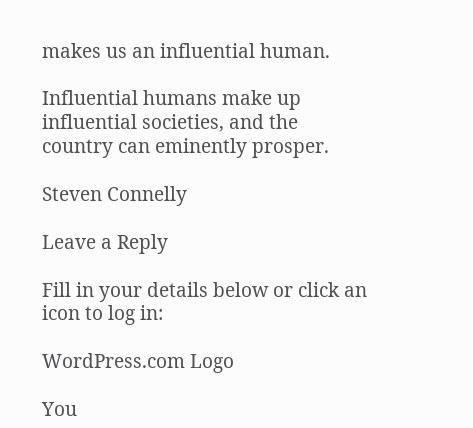makes us an influential human.

Influential humans make up influential societies, and the country can eminently prosper.

Steven Connelly

Leave a Reply

Fill in your details below or click an icon to log in:

WordPress.com Logo

You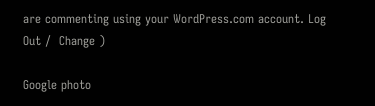are commenting using your WordPress.com account. Log Out /  Change )

Google photo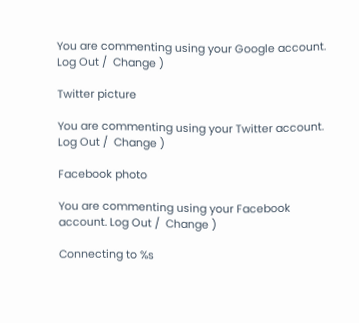You are commenting using your Google account. Log Out /  Change )

Twitter picture

You are commenting using your Twitter account. Log Out /  Change )

Facebook photo

You are commenting using your Facebook account. Log Out /  Change )

Connecting to %s